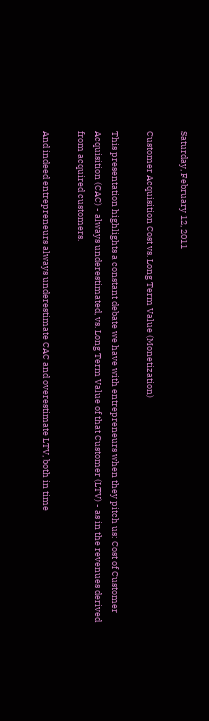Saturday, February 12, 2011

Customer Acquisition Cost vs. Long Term Value (Monetization)

This presentation highlights a constant debate we have with entrepreneurs when they pitch us: Cost of Customer Acquisition (CAC) - always underestimated, vs. Long Term Value of that Customer (LTV) - as in the revenues derived from acquired customers.

And indeed entrepreneurs always underestimate CAC and overestimate LTV, both in time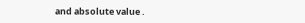and absolute value .